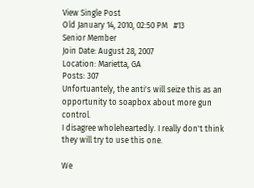View Single Post
Old January 14, 2010, 02:50 PM   #13
Senior Member
Join Date: August 28, 2007
Location: Marietta, GA
Posts: 307
Unfortuantely, the anti's will seize this as an opportunity to soapbox about more gun control.
I disagree wholeheartedly. I really don't think they will try to use this one.

We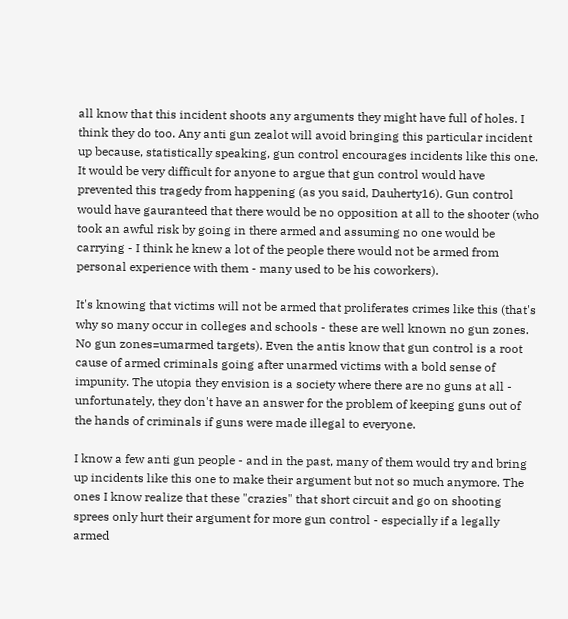all know that this incident shoots any arguments they might have full of holes. I think they do too. Any anti gun zealot will avoid bringing this particular incident up because, statistically speaking, gun control encourages incidents like this one. It would be very difficult for anyone to argue that gun control would have prevented this tragedy from happening (as you said, Dauherty16). Gun control would have gauranteed that there would be no opposition at all to the shooter (who took an awful risk by going in there armed and assuming no one would be carrying - I think he knew a lot of the people there would not be armed from personal experience with them - many used to be his coworkers).

It's knowing that victims will not be armed that proliferates crimes like this (that's why so many occur in colleges and schools - these are well known no gun zones. No gun zones=umarmed targets). Even the antis know that gun control is a root cause of armed criminals going after unarmed victims with a bold sense of impunity. The utopia they envision is a society where there are no guns at all - unfortunately, they don't have an answer for the problem of keeping guns out of the hands of criminals if guns were made illegal to everyone.

I know a few anti gun people - and in the past, many of them would try and bring up incidents like this one to make their argument but not so much anymore. The ones I know realize that these "crazies" that short circuit and go on shooting sprees only hurt their argument for more gun control - especially if a legally armed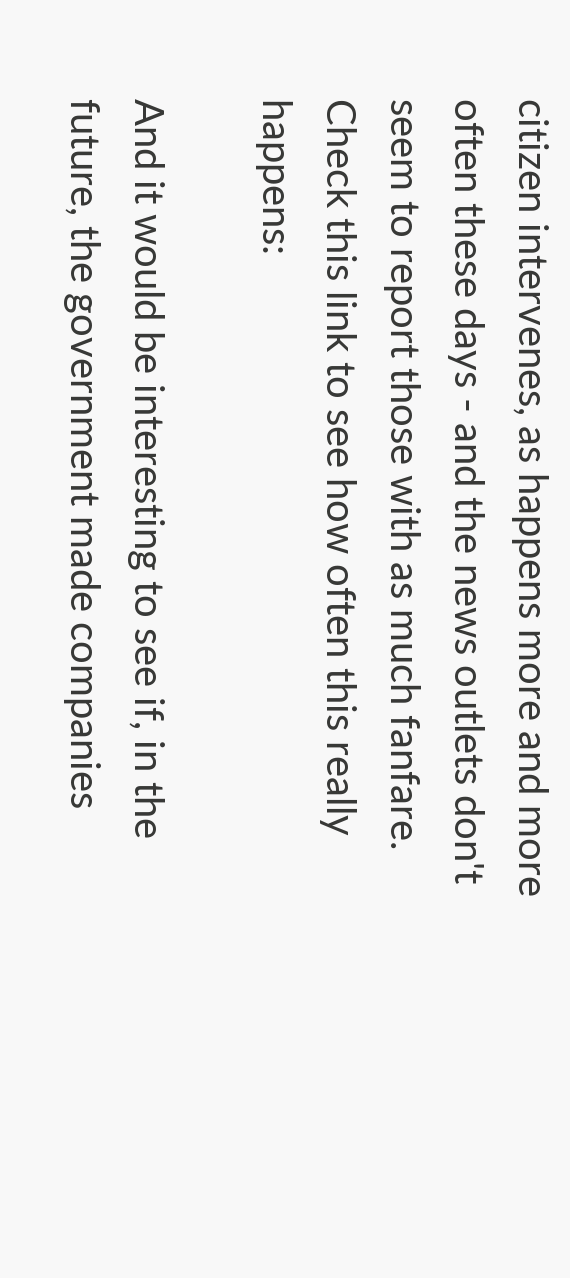citizen intervenes, as happens more and more often these days - and the news outlets don't seem to report those with as much fanfare.
Check this link to see how often this really happens:

And it would be interesting to see if, in the future, the government made companies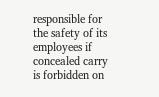responsible for the safety of its employees if concealed carry is forbidden on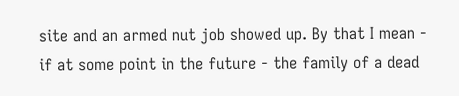site and an armed nut job showed up. By that I mean - if at some point in the future - the family of a dead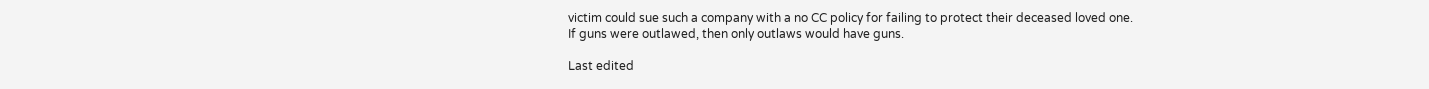victim could sue such a company with a no CC policy for failing to protect their deceased loved one.
If guns were outlawed, then only outlaws would have guns.

Last edited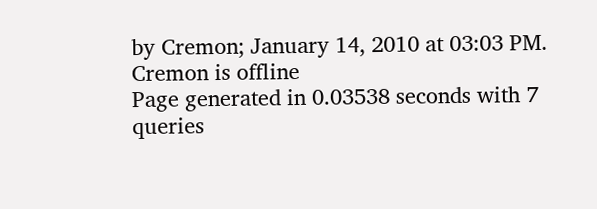by Cremon; January 14, 2010 at 03:03 PM.
Cremon is offline
Page generated in 0.03538 seconds with 7 queries